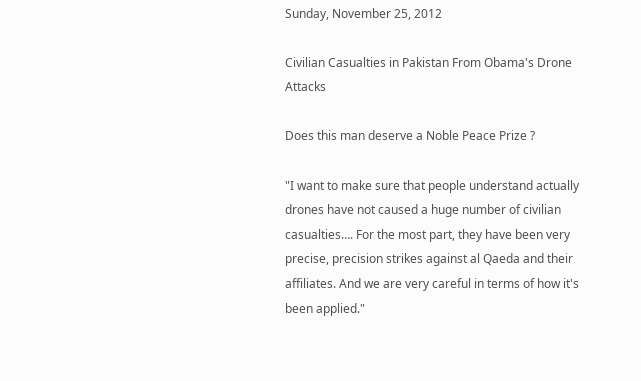Sunday, November 25, 2012

Civilian Casualties in Pakistan From Obama's Drone Attacks

Does this man deserve a Noble Peace Prize ?

"I want to make sure that people understand actually drones have not caused a huge number of civilian casualties…. For the most part, they have been very precise, precision strikes against al Qaeda and their affiliates. And we are very careful in terms of how it's been applied."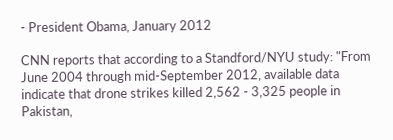- President Obama, January 2012

CNN reports that according to a Standford/NYU study: "From June 2004 through mid-September 2012, available data indicate that drone strikes killed 2,562 - 3,325 people in Pakistan,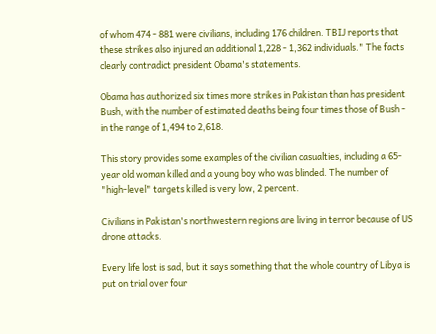of whom 474 - 881 were civilians, including 176 children. TBIJ reports that these strikes also injured an additional 1,228 - 1,362 individuals." The facts clearly contradict president Obama's statements.

Obama has authorized six times more strikes in Pakistan than has president Bush, with the number of estimated deaths being four times those of Bush - in the range of 1,494 to 2,618.

This story provides some examples of the civilian casualties, including a 65-year old woman killed and a young boy who was blinded. The number of "high-level" targets killed is very low, 2 percent.

Civilians in Pakistan's northwestern regions are living in terror because of US drone attacks.

Every life lost is sad, but it says something that the whole country of Libya is put on trial over four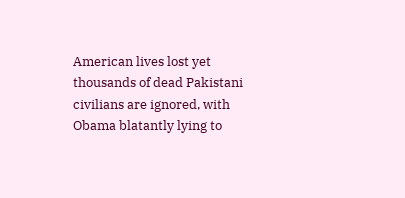American lives lost yet thousands of dead Pakistani civilians are ignored, with Obama blatantly lying to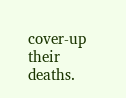cover-up their deaths.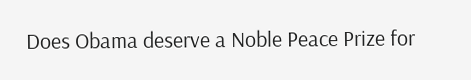Does Obama deserve a Noble Peace Prize for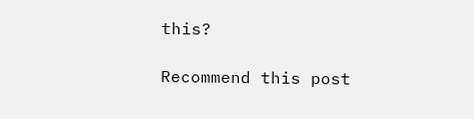this?

Recommend this post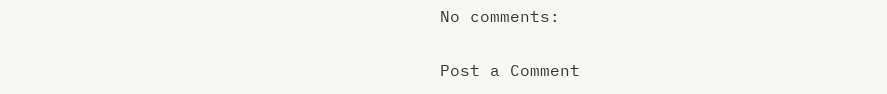No comments:

Post a Comment